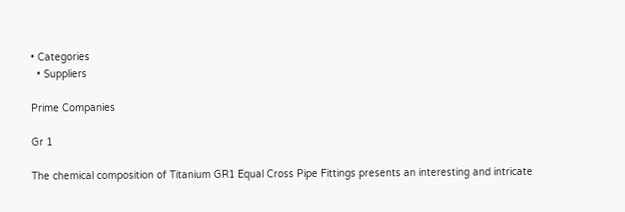• Categories
  • Suppliers

Prime Companies

Gr 1

The chemical composition of Titanium GR1 Equal Cross Pipe Fittings presents an interesting and intricate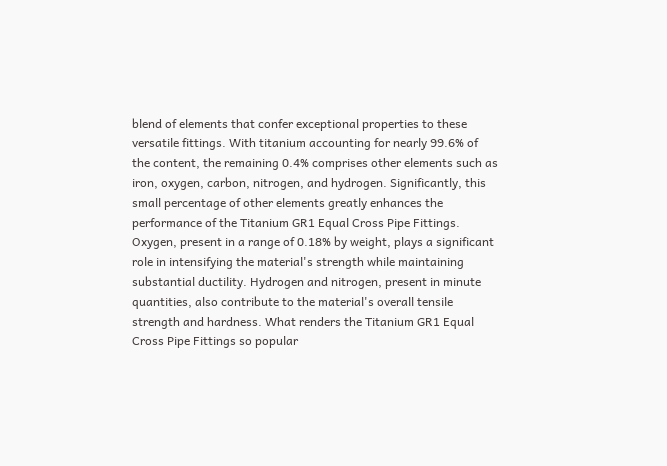blend of elements that confer exceptional properties to these versatile fittings. With titanium accounting for nearly 99.6% of the content, the remaining 0.4% comprises other elements such as iron, oxygen, carbon, nitrogen, and hydrogen. Significantly, this small percentage of other elements greatly enhances the performance of the Titanium GR1 Equal Cross Pipe Fittings. Oxygen, present in a range of 0.18% by weight, plays a significant role in intensifying the material's strength while maintaining substantial ductility. Hydrogen and nitrogen, present in minute quantities, also contribute to the material's overall tensile strength and hardness. What renders the Titanium GR1 Equal Cross Pipe Fittings so popular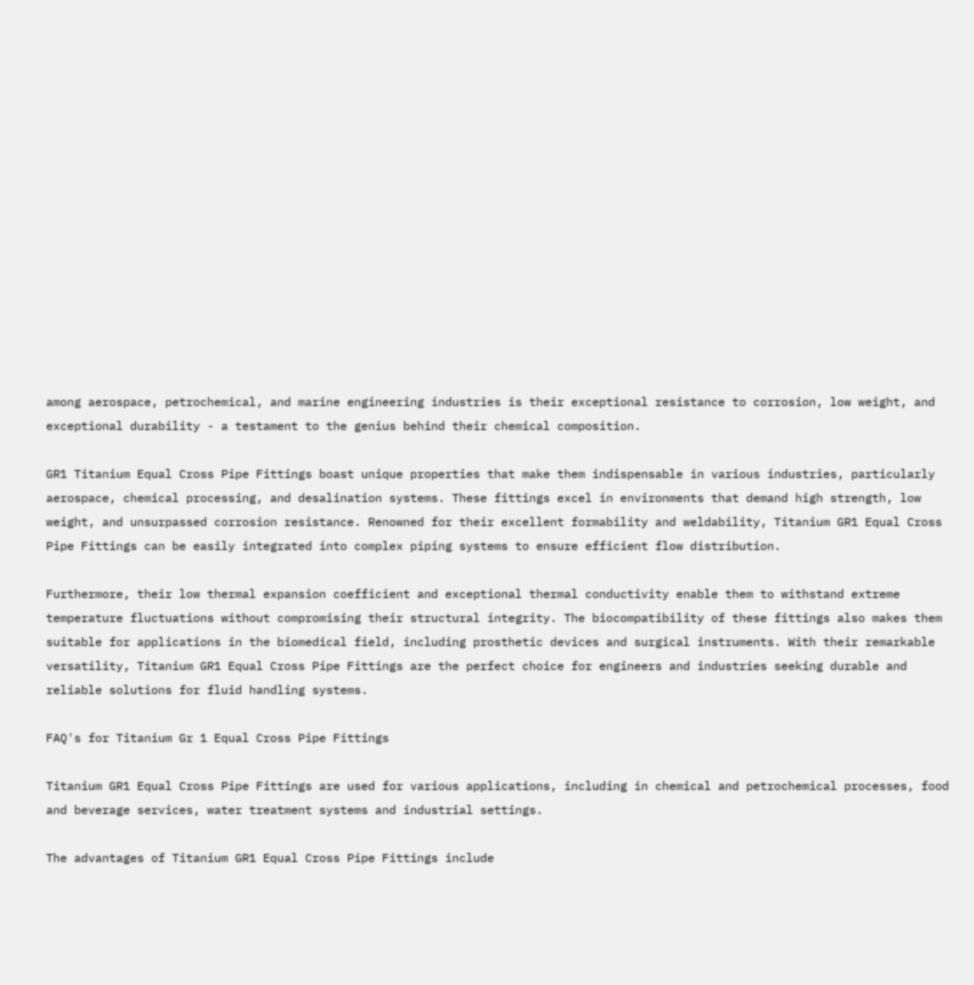among aerospace, petrochemical, and marine engineering industries is their exceptional resistance to corrosion, low weight, and exceptional durability - a testament to the genius behind their chemical composition.

GR1 Titanium Equal Cross Pipe Fittings boast unique properties that make them indispensable in various industries, particularly aerospace, chemical processing, and desalination systems. These fittings excel in environments that demand high strength, low weight, and unsurpassed corrosion resistance. Renowned for their excellent formability and weldability, Titanium GR1 Equal Cross Pipe Fittings can be easily integrated into complex piping systems to ensure efficient flow distribution.

Furthermore, their low thermal expansion coefficient and exceptional thermal conductivity enable them to withstand extreme temperature fluctuations without compromising their structural integrity. The biocompatibility of these fittings also makes them suitable for applications in the biomedical field, including prosthetic devices and surgical instruments. With their remarkable versatility, Titanium GR1 Equal Cross Pipe Fittings are the perfect choice for engineers and industries seeking durable and reliable solutions for fluid handling systems.

FAQ's for Titanium Gr 1 Equal Cross Pipe Fittings

Titanium GR1 Equal Cross Pipe Fittings are used for various applications, including in chemical and petrochemical processes, food and beverage services, water treatment systems and industrial settings.

The advantages of Titanium GR1 Equal Cross Pipe Fittings include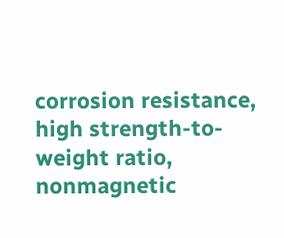corrosion resistance, high strength-to-weight ratio, nonmagnetic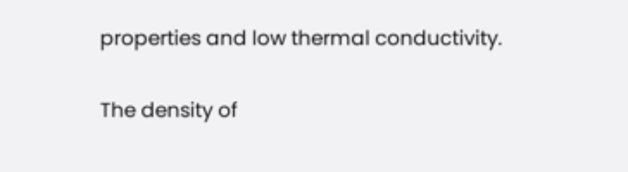properties and low thermal conductivity.

The density of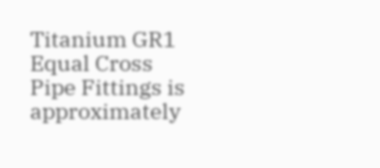Titanium GR1 Equal Cross Pipe Fittings is approximately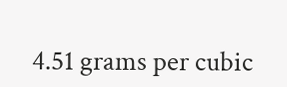4.51 grams per cubic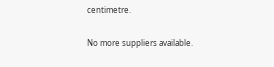centimetre.

No more suppliers available.